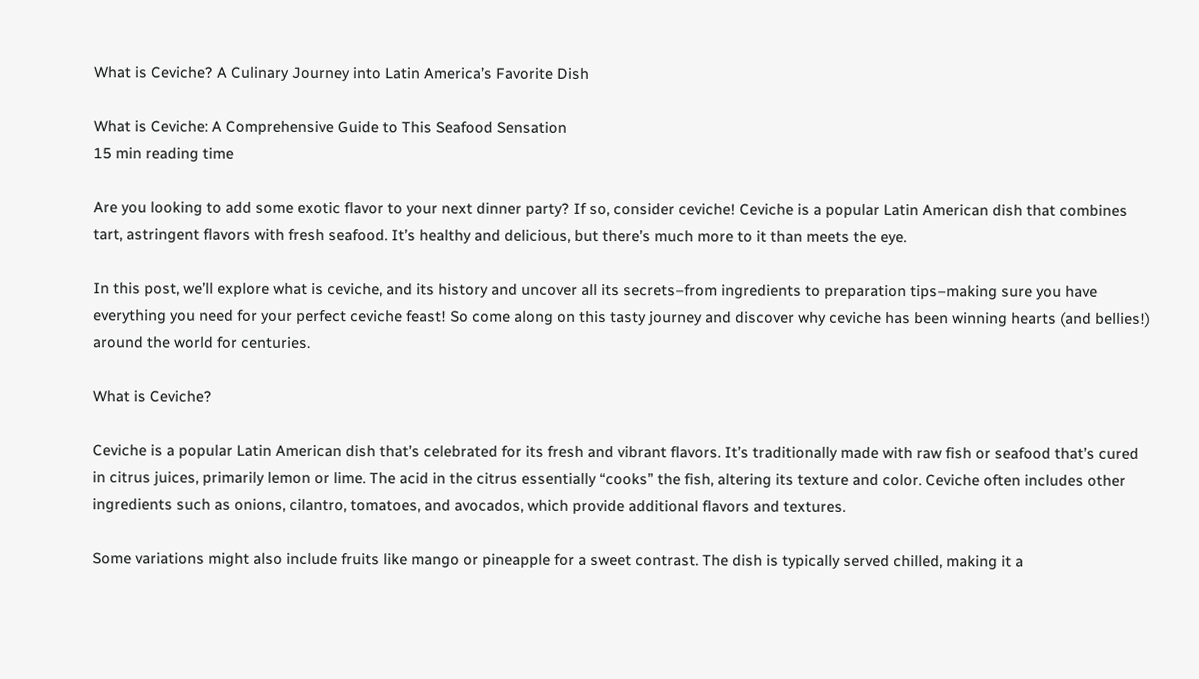What is Ceviche? A Culinary Journey into Latin America’s Favorite Dish

What is Ceviche: A Comprehensive Guide to This Seafood Sensation
15 min reading time

Are you looking to add some exotic flavor to your next dinner party? If so, consider ceviche! Ceviche is a popular Latin American dish that combines tart, astringent flavors with fresh seafood. It’s healthy and delicious, but there’s much more to it than meets the eye.

In this post, we’ll explore what is ceviche, and its history and uncover all its secrets–from ingredients to preparation tips–making sure you have everything you need for your perfect ceviche feast! So come along on this tasty journey and discover why ceviche has been winning hearts (and bellies!) around the world for centuries.

What is Ceviche?

Ceviche is a popular Latin American dish that’s celebrated for its fresh and vibrant flavors. It’s traditionally made with raw fish or seafood that’s cured in citrus juices, primarily lemon or lime. The acid in the citrus essentially “cooks” the fish, altering its texture and color. Ceviche often includes other ingredients such as onions, cilantro, tomatoes, and avocados, which provide additional flavors and textures.

Some variations might also include fruits like mango or pineapple for a sweet contrast. The dish is typically served chilled, making it a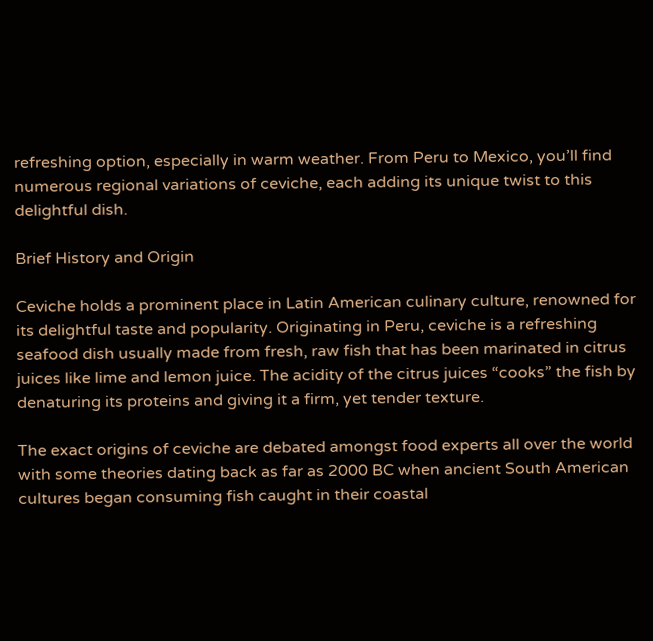refreshing option, especially in warm weather. From Peru to Mexico, you’ll find numerous regional variations of ceviche, each adding its unique twist to this delightful dish.

Brief History and Origin

Ceviche holds a prominent place in Latin American culinary culture, renowned for its delightful taste and popularity. Originating in Peru, ceviche is a refreshing seafood dish usually made from fresh, raw fish that has been marinated in citrus juices like lime and lemon juice. The acidity of the citrus juices “cooks” the fish by denaturing its proteins and giving it a firm, yet tender texture.

The exact origins of ceviche are debated amongst food experts all over the world with some theories dating back as far as 2000 BC when ancient South American cultures began consuming fish caught in their coastal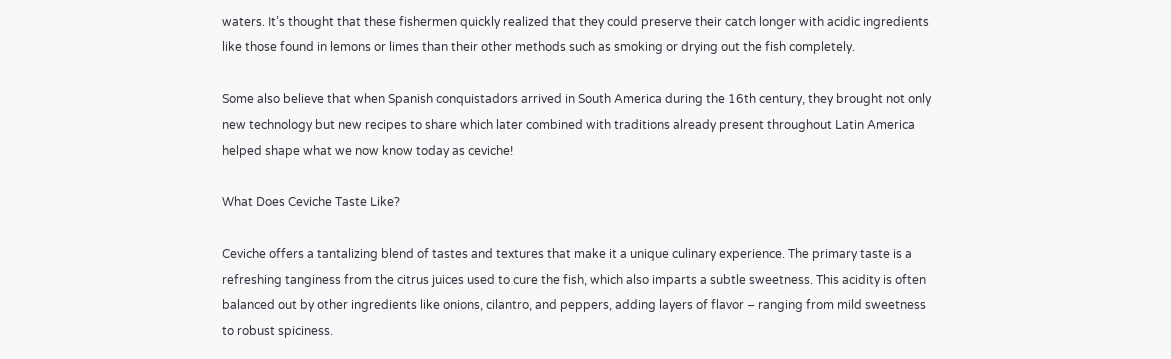waters. It’s thought that these fishermen quickly realized that they could preserve their catch longer with acidic ingredients like those found in lemons or limes than their other methods such as smoking or drying out the fish completely.

Some also believe that when Spanish conquistadors arrived in South America during the 16th century, they brought not only new technology but new recipes to share which later combined with traditions already present throughout Latin America helped shape what we now know today as ceviche!

What Does Ceviche Taste Like?

Ceviche offers a tantalizing blend of tastes and textures that make it a unique culinary experience. The primary taste is a refreshing tanginess from the citrus juices used to cure the fish, which also imparts a subtle sweetness. This acidity is often balanced out by other ingredients like onions, cilantro, and peppers, adding layers of flavor – ranging from mild sweetness to robust spiciness.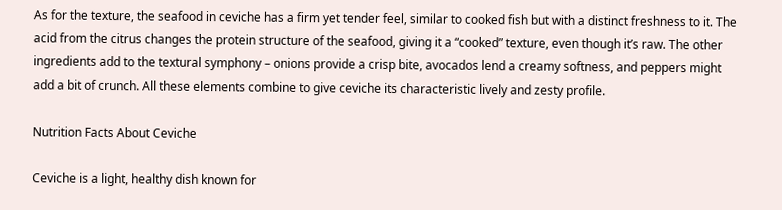As for the texture, the seafood in ceviche has a firm yet tender feel, similar to cooked fish but with a distinct freshness to it. The acid from the citrus changes the protein structure of the seafood, giving it a “cooked” texture, even though it’s raw. The other ingredients add to the textural symphony – onions provide a crisp bite, avocados lend a creamy softness, and peppers might add a bit of crunch. All these elements combine to give ceviche its characteristic lively and zesty profile.

Nutrition Facts About Ceviche

Ceviche is a light, healthy dish known for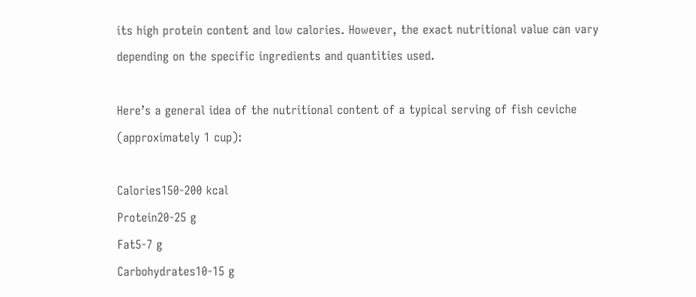its high protein content and low calories. However, the exact nutritional value can vary depending on the specific ingredients and quantities used.

Here’s a general idea of the nutritional content of a typical serving of fish ceviche (approximately 1 cup):

Calories150-200 kcal
Protein20-25 g
Fat5-7 g
Carbohydrates10-15 g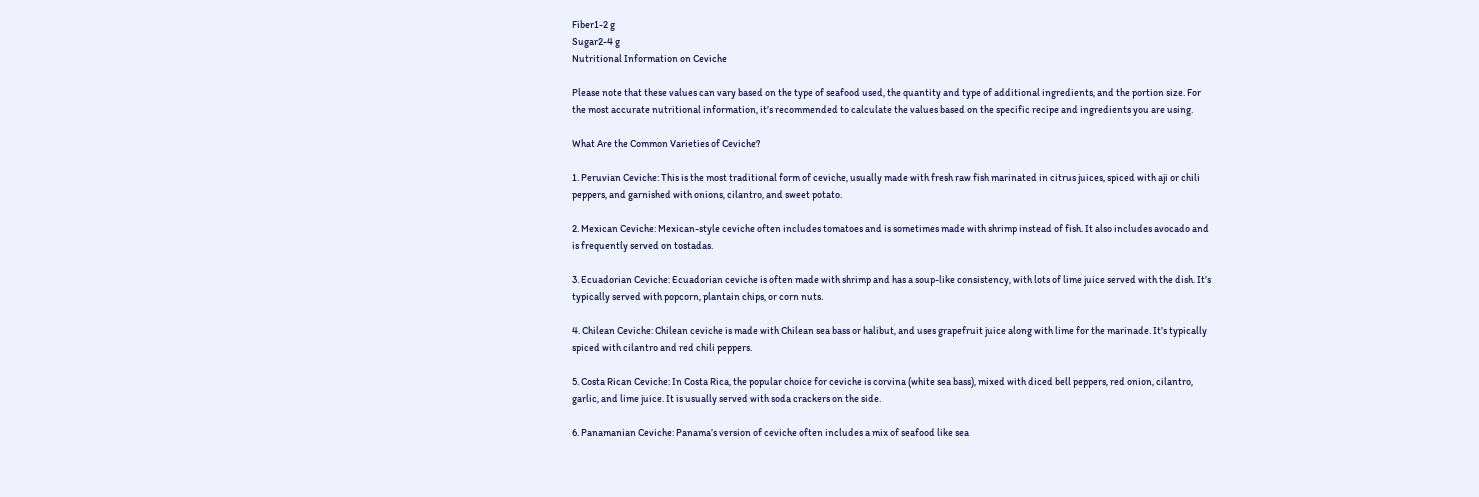Fiber1-2 g
Sugar2-4 g
Nutritional Information on Ceviche

Please note that these values can vary based on the type of seafood used, the quantity and type of additional ingredients, and the portion size. For the most accurate nutritional information, it’s recommended to calculate the values based on the specific recipe and ingredients you are using.

What Are the Common Varieties of Ceviche?

1. Peruvian Ceviche: This is the most traditional form of ceviche, usually made with fresh raw fish marinated in citrus juices, spiced with aji or chili peppers, and garnished with onions, cilantro, and sweet potato.

2. Mexican Ceviche: Mexican-style ceviche often includes tomatoes and is sometimes made with shrimp instead of fish. It also includes avocado and is frequently served on tostadas.

3. Ecuadorian Ceviche: Ecuadorian ceviche is often made with shrimp and has a soup-like consistency, with lots of lime juice served with the dish. It’s typically served with popcorn, plantain chips, or corn nuts.

4. Chilean Ceviche: Chilean ceviche is made with Chilean sea bass or halibut, and uses grapefruit juice along with lime for the marinade. It’s typically spiced with cilantro and red chili peppers.

5. Costa Rican Ceviche: In Costa Rica, the popular choice for ceviche is corvina (white sea bass), mixed with diced bell peppers, red onion, cilantro, garlic, and lime juice. It is usually served with soda crackers on the side.

6. Panamanian Ceviche: Panama’s version of ceviche often includes a mix of seafood like sea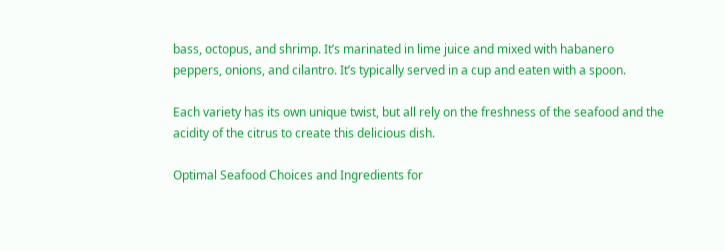bass, octopus, and shrimp. It’s marinated in lime juice and mixed with habanero peppers, onions, and cilantro. It’s typically served in a cup and eaten with a spoon.

Each variety has its own unique twist, but all rely on the freshness of the seafood and the acidity of the citrus to create this delicious dish.

Optimal Seafood Choices and Ingredients for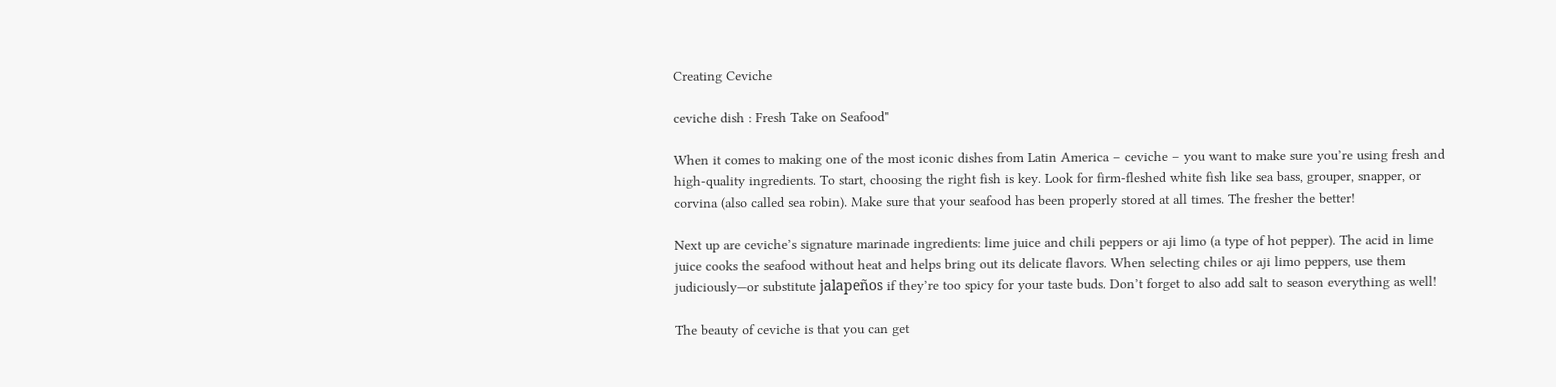Creating Ceviche

ceviche dish : Fresh Take on Seafood"

When it comes to making one of the most iconic dishes from Latin America – ceviche – you want to make sure you’re using fresh and high-quality ingredients. To start, choosing the right fish is key. Look for firm-fleshed white fish like sea bass, grouper, snapper, or corvina (also called sea robin). Make sure that your seafood has been properly stored at all times. The fresher the better!

Next up are ceviche’s signature marinade ingredients: lime juice and chili peppers or aji limo (a type of hot pepper). The acid in lime juice cooks the seafood without heat and helps bring out its delicate flavors. When selecting chiles or aji limo peppers, use them judiciously—or substitute jalapeños if they’re too spicy for your taste buds. Don’t forget to also add salt to season everything as well!

The beauty of ceviche is that you can get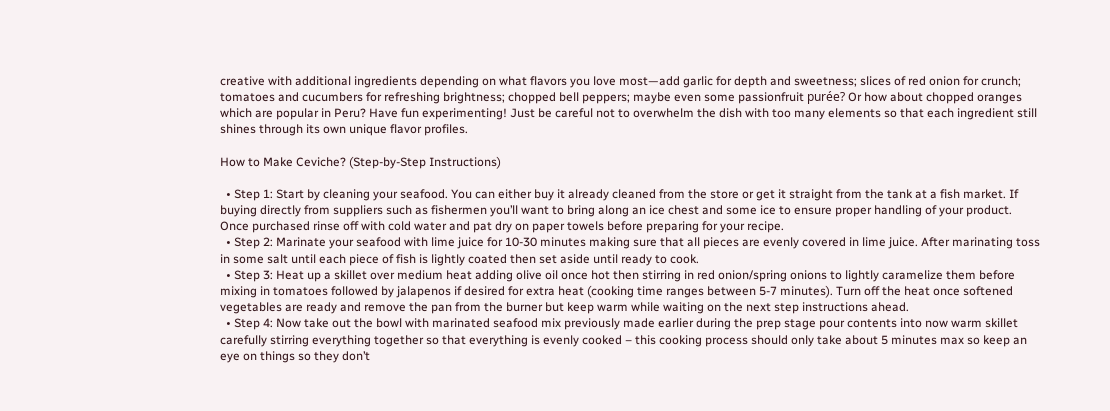creative with additional ingredients depending on what flavors you love most—add garlic for depth and sweetness; slices of red onion for crunch; tomatoes and cucumbers for refreshing brightness; chopped bell peppers; maybe even some passionfruit purée? Or how about chopped oranges which are popular in Peru? Have fun experimenting! Just be careful not to overwhelm the dish with too many elements so that each ingredient still shines through its own unique flavor profiles.

How to Make Ceviche? (Step-by-Step Instructions)

  • Step 1: Start by cleaning your seafood. You can either buy it already cleaned from the store or get it straight from the tank at a fish market. If buying directly from suppliers such as fishermen you’ll want to bring along an ice chest and some ice to ensure proper handling of your product. Once purchased rinse off with cold water and pat dry on paper towels before preparing for your recipe.
  • Step 2: Marinate your seafood with lime juice for 10-30 minutes making sure that all pieces are evenly covered in lime juice. After marinating toss in some salt until each piece of fish is lightly coated then set aside until ready to cook.
  • Step 3: Heat up a skillet over medium heat adding olive oil once hot then stirring in red onion/spring onions to lightly caramelize them before mixing in tomatoes followed by jalapenos if desired for extra heat (cooking time ranges between 5-7 minutes). Turn off the heat once softened vegetables are ready and remove the pan from the burner but keep warm while waiting on the next step instructions ahead.
  • Step 4: Now take out the bowl with marinated seafood mix previously made earlier during the prep stage pour contents into now warm skillet carefully stirring everything together so that everything is evenly cooked – this cooking process should only take about 5 minutes max so keep an eye on things so they don’t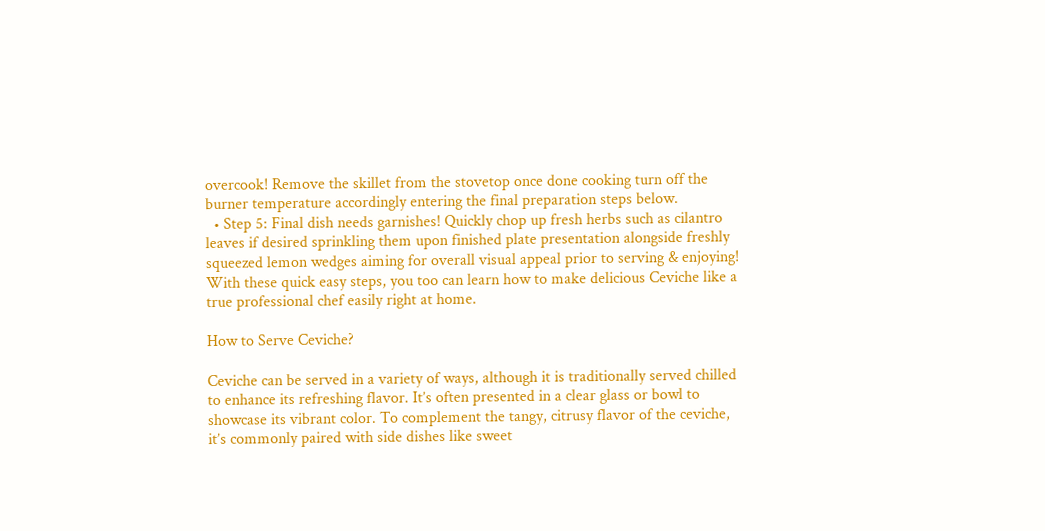overcook! Remove the skillet from the stovetop once done cooking turn off the burner temperature accordingly entering the final preparation steps below.
  • Step 5: Final dish needs garnishes! Quickly chop up fresh herbs such as cilantro leaves if desired sprinkling them upon finished plate presentation alongside freshly squeezed lemon wedges aiming for overall visual appeal prior to serving & enjoying! With these quick easy steps, you too can learn how to make delicious Ceviche like a true professional chef easily right at home.

How to Serve Ceviche?

Ceviche can be served in a variety of ways, although it is traditionally served chilled to enhance its refreshing flavor. It’s often presented in a clear glass or bowl to showcase its vibrant color. To complement the tangy, citrusy flavor of the ceviche, it’s commonly paired with side dishes like sweet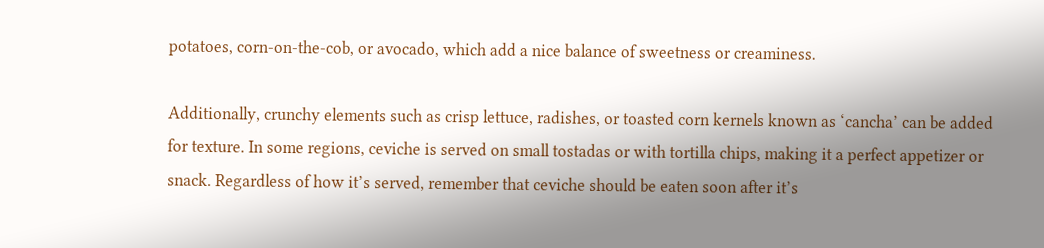potatoes, corn-on-the-cob, or avocado, which add a nice balance of sweetness or creaminess.

Additionally, crunchy elements such as crisp lettuce, radishes, or toasted corn kernels known as ‘cancha’ can be added for texture. In some regions, ceviche is served on small tostadas or with tortilla chips, making it a perfect appetizer or snack. Regardless of how it’s served, remember that ceviche should be eaten soon after it’s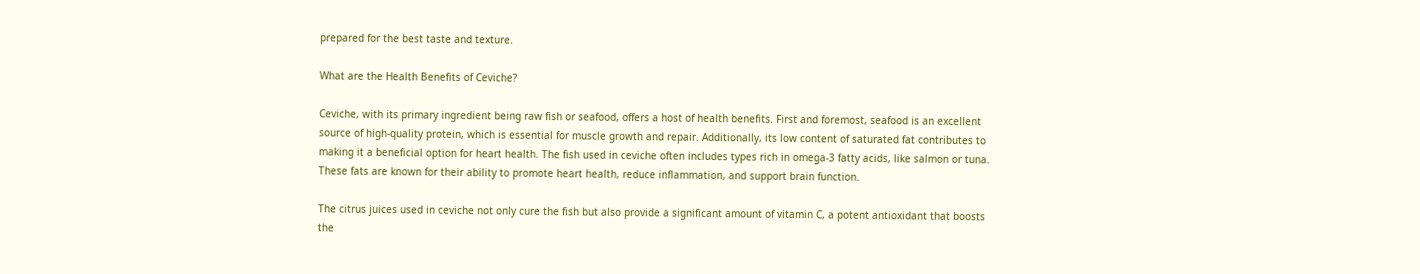prepared for the best taste and texture.

What are the Health Benefits of Ceviche?

Ceviche, with its primary ingredient being raw fish or seafood, offers a host of health benefits. First and foremost, seafood is an excellent source of high-quality protein, which is essential for muscle growth and repair. Additionally, its low content of saturated fat contributes to making it a beneficial option for heart health. The fish used in ceviche often includes types rich in omega-3 fatty acids, like salmon or tuna. These fats are known for their ability to promote heart health, reduce inflammation, and support brain function.

The citrus juices used in ceviche not only cure the fish but also provide a significant amount of vitamin C, a potent antioxidant that boosts the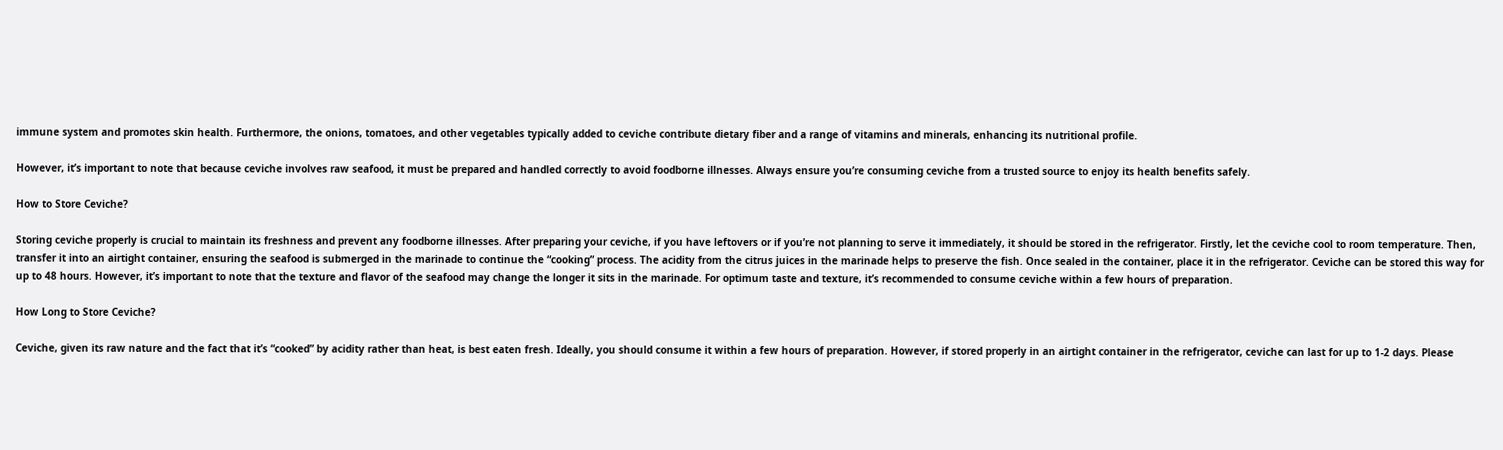immune system and promotes skin health. Furthermore, the onions, tomatoes, and other vegetables typically added to ceviche contribute dietary fiber and a range of vitamins and minerals, enhancing its nutritional profile.

However, it’s important to note that because ceviche involves raw seafood, it must be prepared and handled correctly to avoid foodborne illnesses. Always ensure you’re consuming ceviche from a trusted source to enjoy its health benefits safely.

How to Store Ceviche?

Storing ceviche properly is crucial to maintain its freshness and prevent any foodborne illnesses. After preparing your ceviche, if you have leftovers or if you’re not planning to serve it immediately, it should be stored in the refrigerator. Firstly, let the ceviche cool to room temperature. Then, transfer it into an airtight container, ensuring the seafood is submerged in the marinade to continue the “cooking” process. The acidity from the citrus juices in the marinade helps to preserve the fish. Once sealed in the container, place it in the refrigerator. Ceviche can be stored this way for up to 48 hours. However, it’s important to note that the texture and flavor of the seafood may change the longer it sits in the marinade. For optimum taste and texture, it’s recommended to consume ceviche within a few hours of preparation.

How Long to Store Ceviche?

Ceviche, given its raw nature and the fact that it’s “cooked” by acidity rather than heat, is best eaten fresh. Ideally, you should consume it within a few hours of preparation. However, if stored properly in an airtight container in the refrigerator, ceviche can last for up to 1-2 days. Please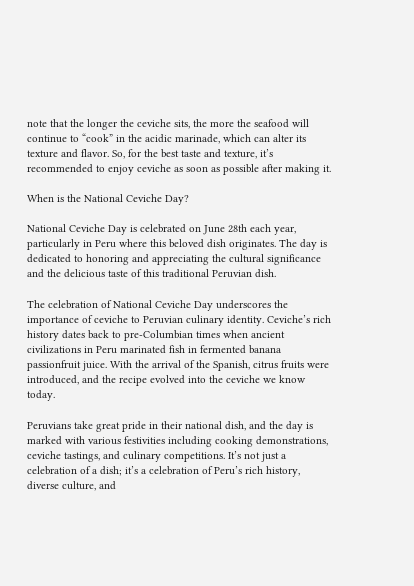note that the longer the ceviche sits, the more the seafood will continue to “cook” in the acidic marinade, which can alter its texture and flavor. So, for the best taste and texture, it’s recommended to enjoy ceviche as soon as possible after making it.

When is the National Ceviche Day?

National Ceviche Day is celebrated on June 28th each year, particularly in Peru where this beloved dish originates. The day is dedicated to honoring and appreciating the cultural significance and the delicious taste of this traditional Peruvian dish.

The celebration of National Ceviche Day underscores the importance of ceviche to Peruvian culinary identity. Ceviche’s rich history dates back to pre-Columbian times when ancient civilizations in Peru marinated fish in fermented banana passionfruit juice. With the arrival of the Spanish, citrus fruits were introduced, and the recipe evolved into the ceviche we know today.

Peruvians take great pride in their national dish, and the day is marked with various festivities including cooking demonstrations, ceviche tastings, and culinary competitions. It’s not just a celebration of a dish; it’s a celebration of Peru’s rich history, diverse culture, and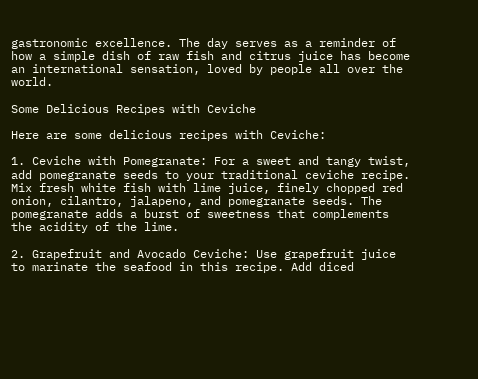gastronomic excellence. The day serves as a reminder of how a simple dish of raw fish and citrus juice has become an international sensation, loved by people all over the world.

Some Delicious Recipes with Ceviche

Here are some delicious recipes with Ceviche:

1. Ceviche with Pomegranate: For a sweet and tangy twist, add pomegranate seeds to your traditional ceviche recipe. Mix fresh white fish with lime juice, finely chopped red onion, cilantro, jalapeno, and pomegranate seeds. The pomegranate adds a burst of sweetness that complements the acidity of the lime.

2. Grapefruit and Avocado Ceviche: Use grapefruit juice to marinate the seafood in this recipe. Add diced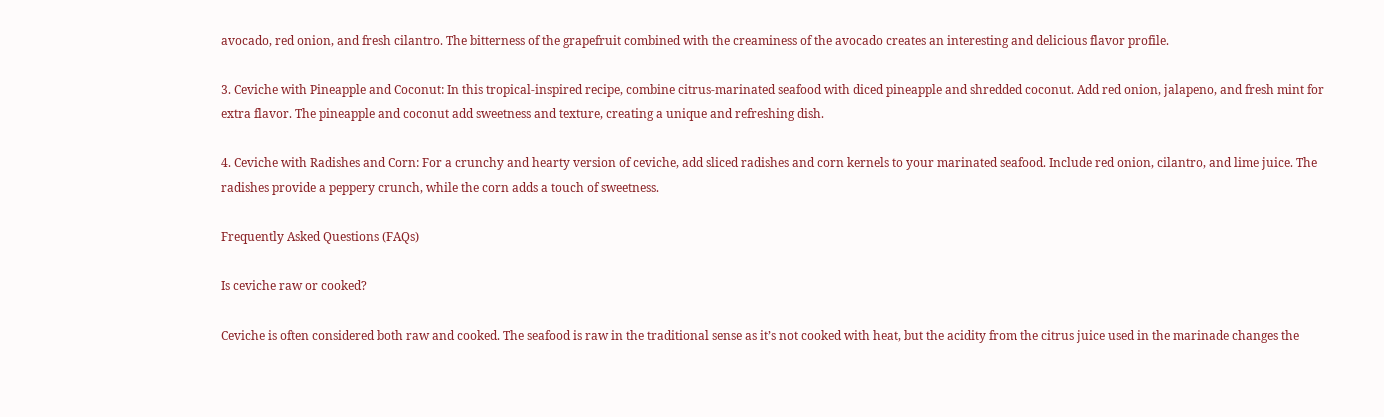avocado, red onion, and fresh cilantro. The bitterness of the grapefruit combined with the creaminess of the avocado creates an interesting and delicious flavor profile.

3. Ceviche with Pineapple and Coconut: In this tropical-inspired recipe, combine citrus-marinated seafood with diced pineapple and shredded coconut. Add red onion, jalapeno, and fresh mint for extra flavor. The pineapple and coconut add sweetness and texture, creating a unique and refreshing dish.

4. Ceviche with Radishes and Corn: For a crunchy and hearty version of ceviche, add sliced radishes and corn kernels to your marinated seafood. Include red onion, cilantro, and lime juice. The radishes provide a peppery crunch, while the corn adds a touch of sweetness.

Frequently Asked Questions (FAQs)

Is ceviche raw or cooked?

Ceviche is often considered both raw and cooked. The seafood is raw in the traditional sense as it’s not cooked with heat, but the acidity from the citrus juice used in the marinade changes the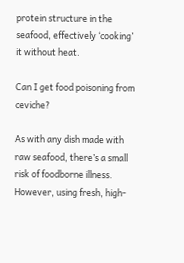protein structure in the seafood, effectively ‘cooking’ it without heat.

Can I get food poisoning from ceviche?

As with any dish made with raw seafood, there’s a small risk of foodborne illness. However, using fresh, high-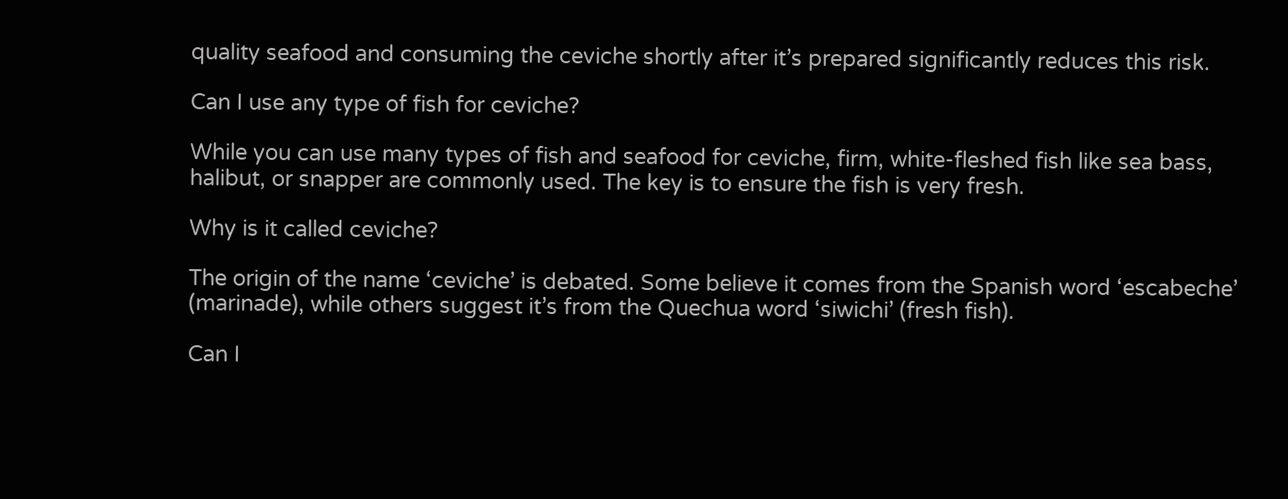quality seafood and consuming the ceviche shortly after it’s prepared significantly reduces this risk.

Can I use any type of fish for ceviche?

While you can use many types of fish and seafood for ceviche, firm, white-fleshed fish like sea bass, halibut, or snapper are commonly used. The key is to ensure the fish is very fresh.

Why is it called ceviche?

The origin of the name ‘ceviche’ is debated. Some believe it comes from the Spanish word ‘escabeche’ (marinade), while others suggest it’s from the Quechua word ‘siwichi’ (fresh fish).

Can I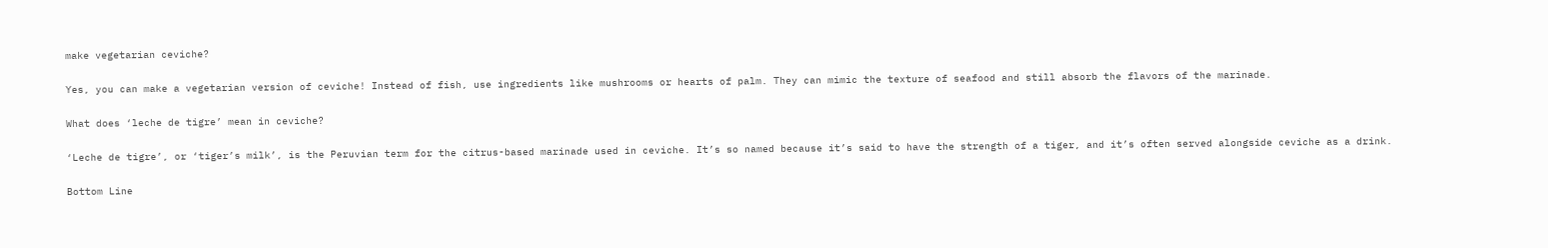make vegetarian ceviche?

Yes, you can make a vegetarian version of ceviche! Instead of fish, use ingredients like mushrooms or hearts of palm. They can mimic the texture of seafood and still absorb the flavors of the marinade.

What does ‘leche de tigre’ mean in ceviche?

‘Leche de tigre’, or ‘tiger’s milk’, is the Peruvian term for the citrus-based marinade used in ceviche. It’s so named because it’s said to have the strength of a tiger, and it’s often served alongside ceviche as a drink.

Bottom Line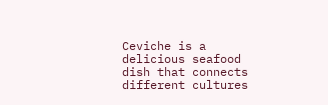Ceviche is a delicious seafood dish that connects different cultures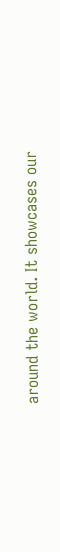around the world. It showcases our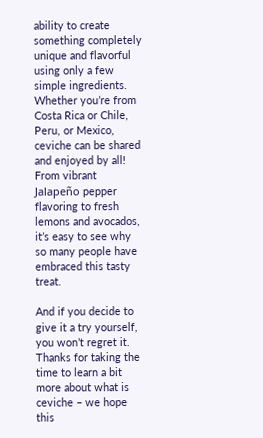ability to create something completely unique and flavorful using only a few simple ingredients. Whether you’re from Costa Rica or Chile, Peru, or Mexico, ceviche can be shared and enjoyed by all! From vibrant Jalapeño pepper flavoring to fresh lemons and avocados, it’s easy to see why so many people have embraced this tasty treat.

And if you decide to give it a try yourself, you won’t regret it. Thanks for taking the time to learn a bit more about what is ceviche – we hope this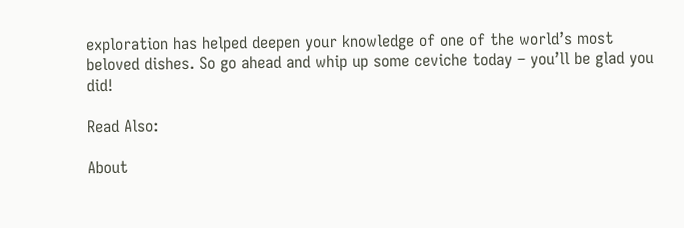exploration has helped deepen your knowledge of one of the world’s most beloved dishes. So go ahead and whip up some ceviche today – you’ll be glad you did!

Read Also:

About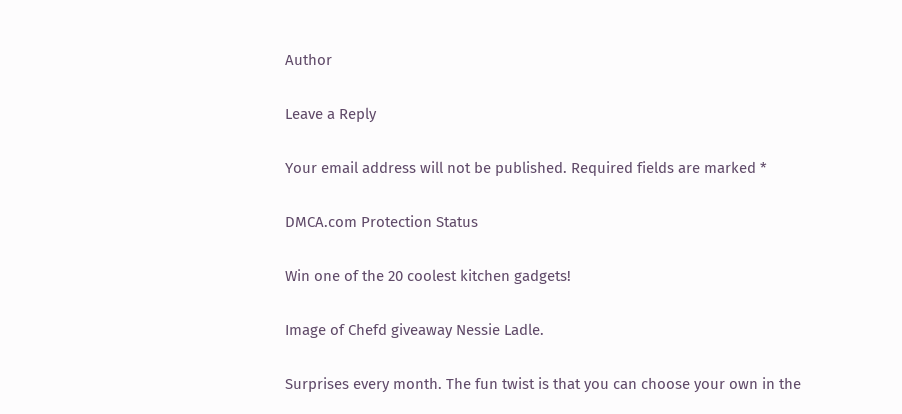Author

Leave a Reply

Your email address will not be published. Required fields are marked *

DMCA.com Protection Status

Win one of the 20 coolest kitchen gadgets!

Image of Chefd giveaway Nessie Ladle.

Surprises every month. The fun twist is that you can choose your own in the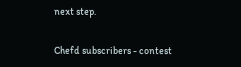next step.


Chefd subscribers - contest